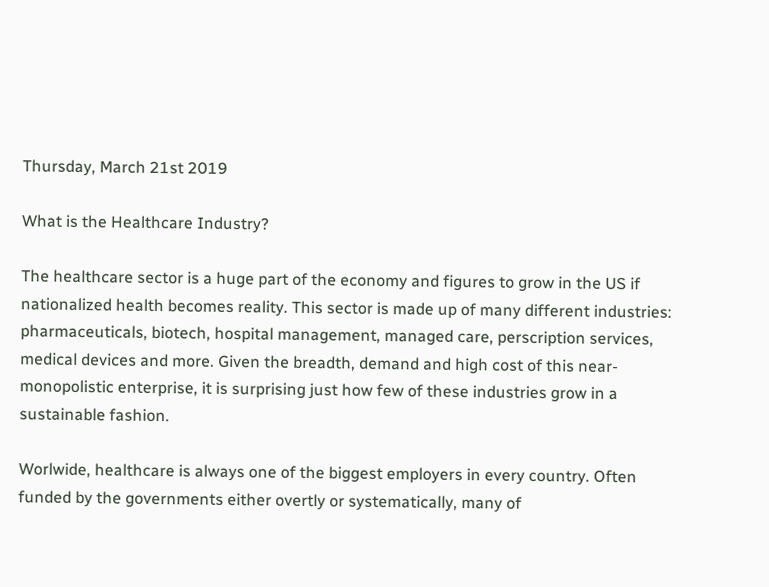Thursday, March 21st 2019

What is the Healthcare Industry?

The healthcare sector is a huge part of the economy and figures to grow in the US if nationalized health becomes reality. This sector is made up of many different industries: pharmaceuticals, biotech, hospital management, managed care, perscription services, medical devices and more. Given the breadth, demand and high cost of this near-monopolistic enterprise, it is surprising just how few of these industries grow in a sustainable fashion.

Worlwide, healthcare is always one of the biggest employers in every country. Often funded by the governments either overtly or systematically, many of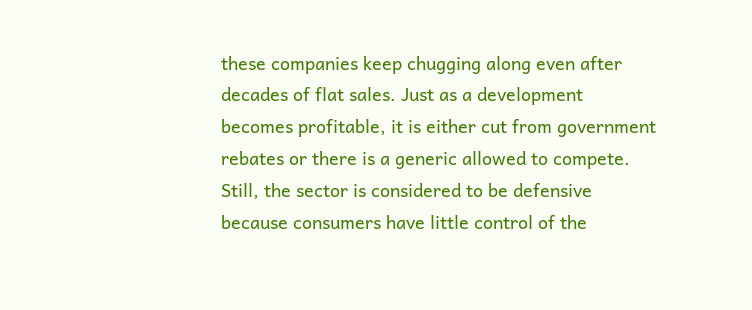these companies keep chugging along even after decades of flat sales. Just as a development becomes profitable, it is either cut from government rebates or there is a generic allowed to compete. Still, the sector is considered to be defensive because consumers have little control of the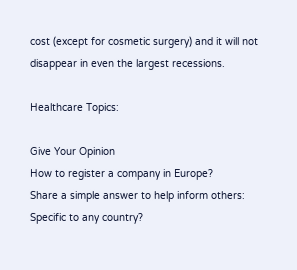cost (except for cosmetic surgery) and it will not disappear in even the largest recessions.

Healthcare Topics:

Give Your Opinion
How to register a company in Europe?
Share a simple answer to help inform others:
Specific to any country?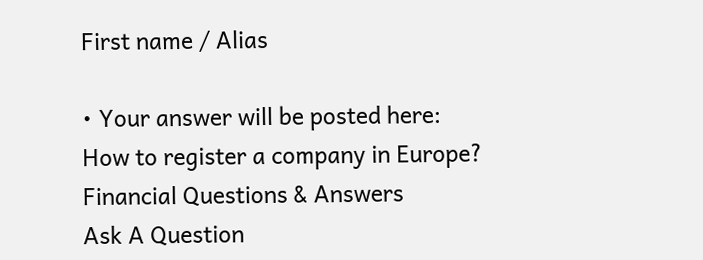First name / Alias

• Your answer will be posted here:
How to register a company in Europe?
Financial Questions & Answers
Ask A Question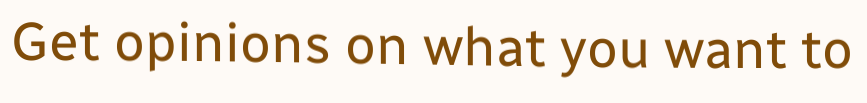Get opinions on what you want to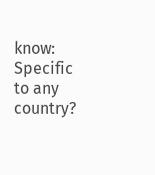know:
Specific to any country?